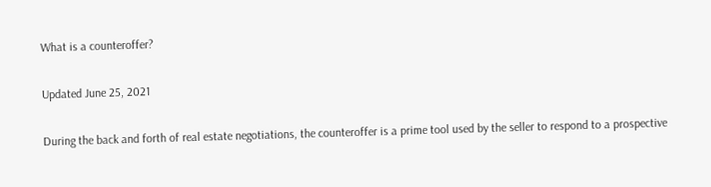What is a counteroffer?

Updated June 25, 2021

During the back and forth of real estate negotiations, the counteroffer is a prime tool used by the seller to respond to a prospective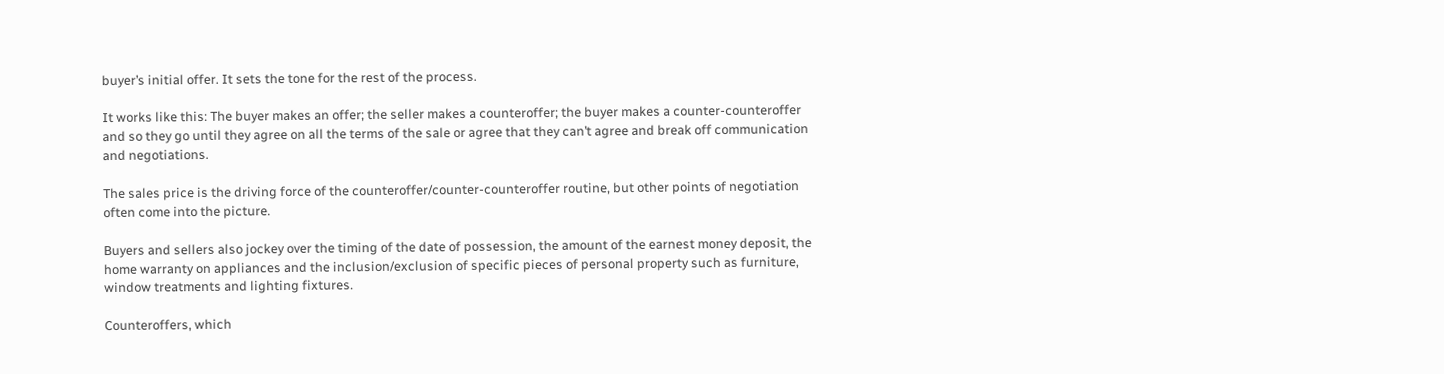buyer’s initial offer. It sets the tone for the rest of the process.

It works like this: The buyer makes an offer; the seller makes a counteroffer; the buyer makes a counter-counteroffer and so they go until they agree on all the terms of the sale or agree that they can’t agree and break off communication and negotiations.

The sales price is the driving force of the counteroffer/counter-counteroffer routine, but other points of negotiation often come into the picture.

Buyers and sellers also jockey over the timing of the date of possession, the amount of the earnest money deposit, the home warranty on appliances and the inclusion/exclusion of specific pieces of personal property such as furniture, window treatments and lighting fixtures.

Counteroffers, which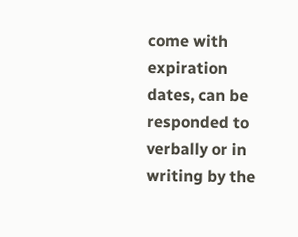come with expiration dates, can be responded to verbally or in writing by the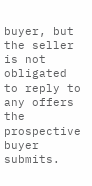buyer, but the seller is not obligated to reply to any offers the prospective buyer submits.